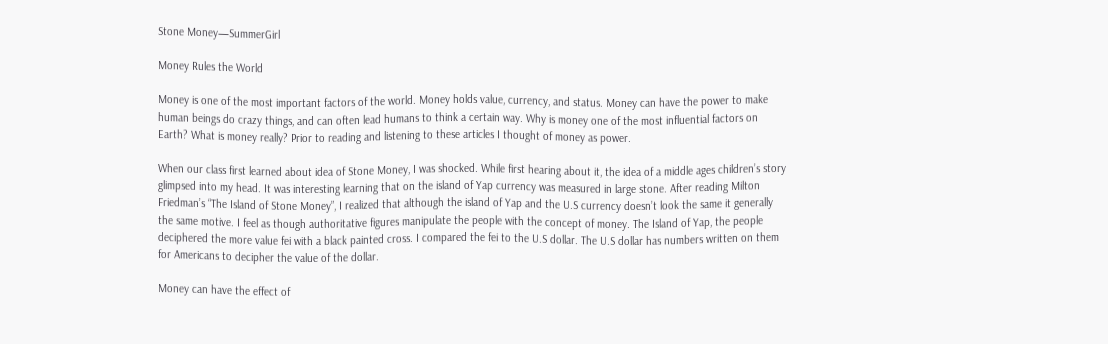Stone Money—SummerGirl

Money Rules the World

Money is one of the most important factors of the world. Money holds value, currency, and status. Money can have the power to make human beings do crazy things, and can often lead humans to think a certain way. Why is money one of the most influential factors on Earth? What is money really? Prior to reading and listening to these articles I thought of money as power.

When our class first learned about idea of Stone Money, I was shocked. While first hearing about it, the idea of a middle ages children’s story glimpsed into my head. It was interesting learning that on the island of Yap currency was measured in large stone. After reading Milton Friedman’s “The Island of Stone Money”, I realized that although the island of Yap and the U.S currency doesn’t look the same it generally the same motive. I feel as though authoritative figures manipulate the people with the concept of money. The Island of Yap, the people deciphered the more value fei with a black painted cross. I compared the fei to the U.S dollar. The U.S dollar has numbers written on them for Americans to decipher the value of the dollar.

Money can have the effect of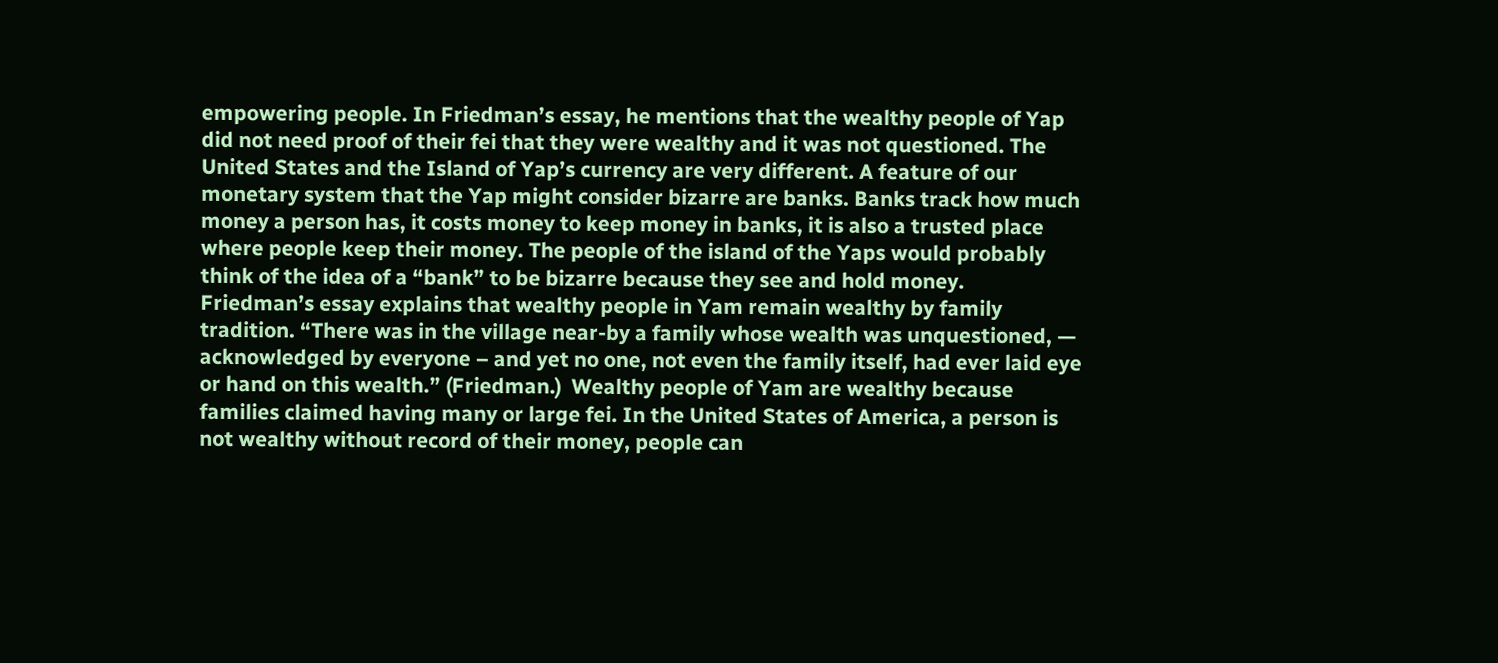empowering people. In Friedman’s essay, he mentions that the wealthy people of Yap did not need proof of their fei that they were wealthy and it was not questioned. The United States and the Island of Yap’s currency are very different. A feature of our monetary system that the Yap might consider bizarre are banks. Banks track how much money a person has, it costs money to keep money in banks, it is also a trusted place where people keep their money. The people of the island of the Yaps would probably think of the idea of a “bank” to be bizarre because they see and hold money. Friedman’s essay explains that wealthy people in Yam remain wealthy by family tradition. “There was in the village near-by a family whose wealth was unquestioned, — acknowledged by everyone – and yet no one, not even the family itself, had ever laid eye or hand on this wealth.” (Friedman.)  Wealthy people of Yam are wealthy because families claimed having many or large fei. In the United States of America, a person is not wealthy without record of their money, people can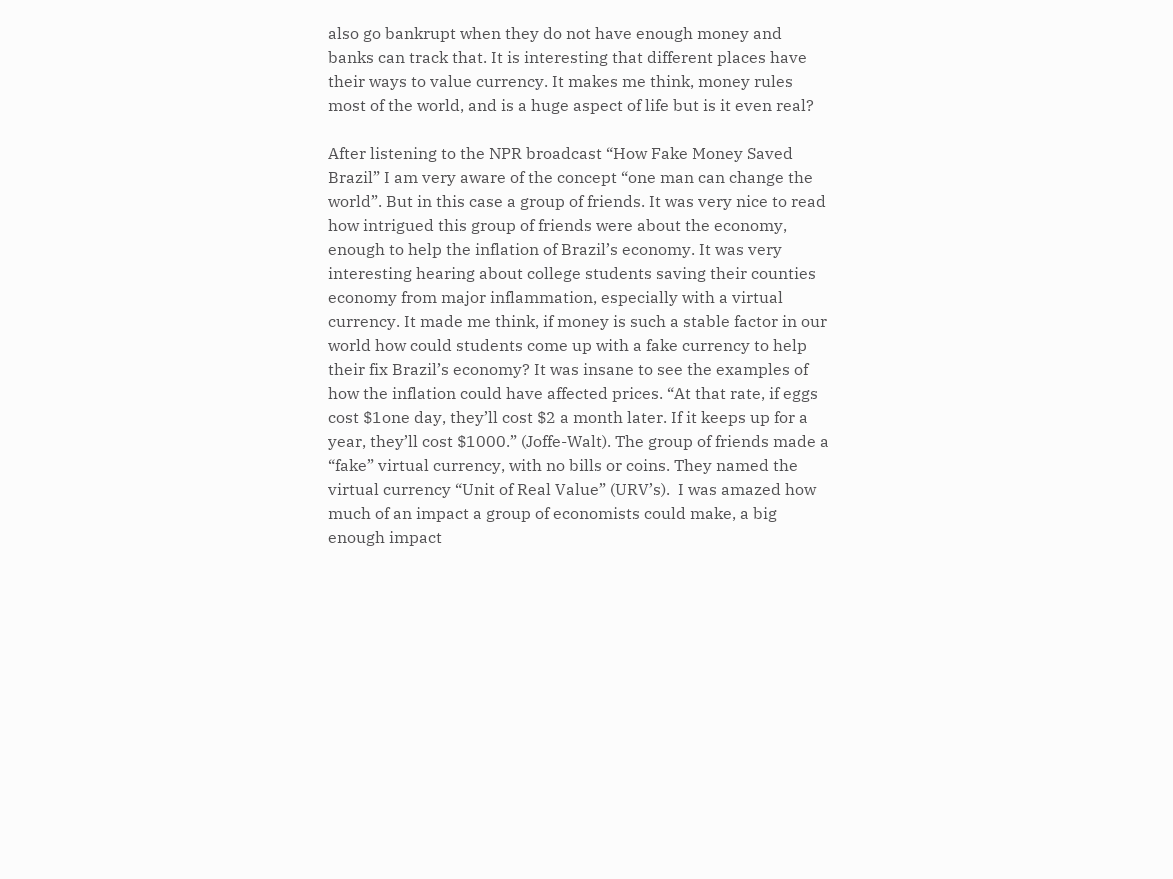also go bankrupt when they do not have enough money and banks can track that. It is interesting that different places have their ways to value currency. It makes me think, money rules most of the world, and is a huge aspect of life but is it even real?

After listening to the NPR broadcast “How Fake Money Saved Brazil” I am very aware of the concept “one man can change the world”. But in this case a group of friends. It was very nice to read how intrigued this group of friends were about the economy, enough to help the inflation of Brazil’s economy. It was very interesting hearing about college students saving their counties economy from major inflammation, especially with a virtual currency. It made me think, if money is such a stable factor in our world how could students come up with a fake currency to help their fix Brazil’s economy? It was insane to see the examples of how the inflation could have affected prices. “At that rate, if eggs cost $1one day, they’ll cost $2 a month later. If it keeps up for a year, they’ll cost $1000.” (Joffe-Walt). The group of friends made a “fake” virtual currency, with no bills or coins. They named the virtual currency “Unit of Real Value” (URV’s).  I was amazed how much of an impact a group of economists could make, a big enough impact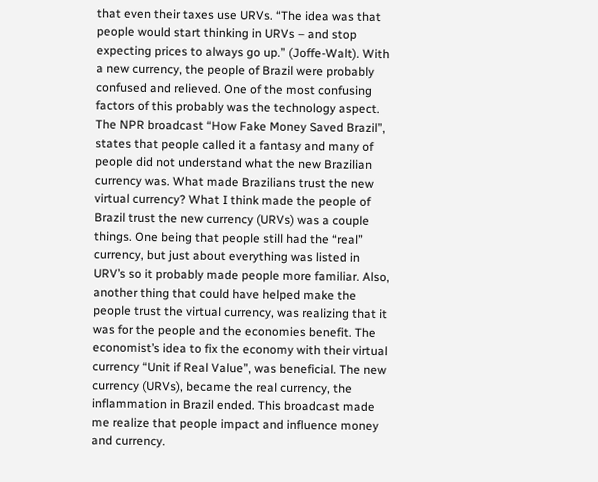that even their taxes use URVs. “The idea was that people would start thinking in URVs – and stop expecting prices to always go up.” (Joffe-Walt). With a new currency, the people of Brazil were probably confused and relieved. One of the most confusing factors of this probably was the technology aspect. The NPR broadcast “How Fake Money Saved Brazil”, states that people called it a fantasy and many of people did not understand what the new Brazilian currency was. What made Brazilians trust the new virtual currency? What I think made the people of Brazil trust the new currency (URVs) was a couple things. One being that people still had the “real” currency, but just about everything was listed in URV’s so it probably made people more familiar. Also, another thing that could have helped make the people trust the virtual currency, was realizing that it was for the people and the economies benefit. The economist’s idea to fix the economy with their virtual currency “Unit if Real Value”, was beneficial. The new currency (URVs), became the real currency, the inflammation in Brazil ended. This broadcast made me realize that people impact and influence money and currency.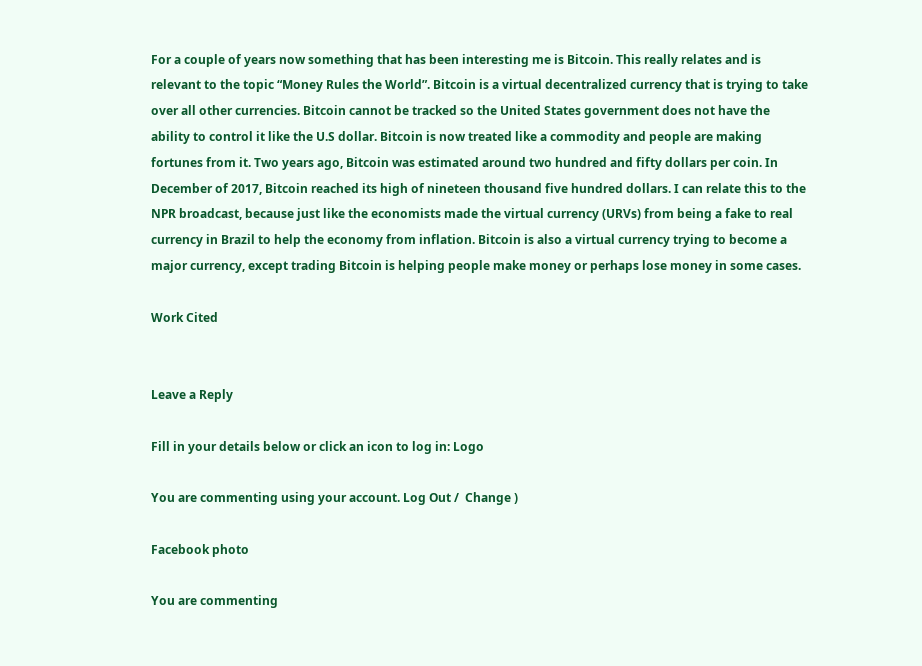For a couple of years now something that has been interesting me is Bitcoin. This really relates and is relevant to the topic “Money Rules the World”. Bitcoin is a virtual decentralized currency that is trying to take over all other currencies. Bitcoin cannot be tracked so the United States government does not have the ability to control it like the U.S dollar. Bitcoin is now treated like a commodity and people are making fortunes from it. Two years ago, Bitcoin was estimated around two hundred and fifty dollars per coin. In December of 2017, Bitcoin reached its high of nineteen thousand five hundred dollars. I can relate this to the NPR broadcast, because just like the economists made the virtual currency (URVs) from being a fake to real currency in Brazil to help the economy from inflation. Bitcoin is also a virtual currency trying to become a major currency, except trading Bitcoin is helping people make money or perhaps lose money in some cases.

Work Cited


Leave a Reply

Fill in your details below or click an icon to log in: Logo

You are commenting using your account. Log Out /  Change )

Facebook photo

You are commenting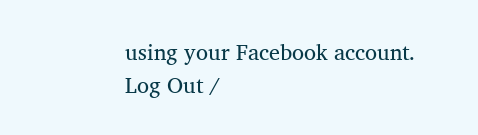using your Facebook account. Log Out /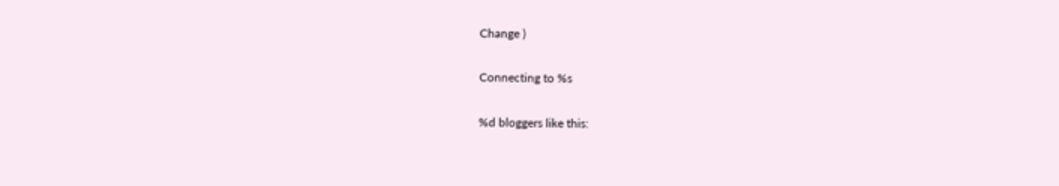Change )

Connecting to %s

%d bloggers like this: